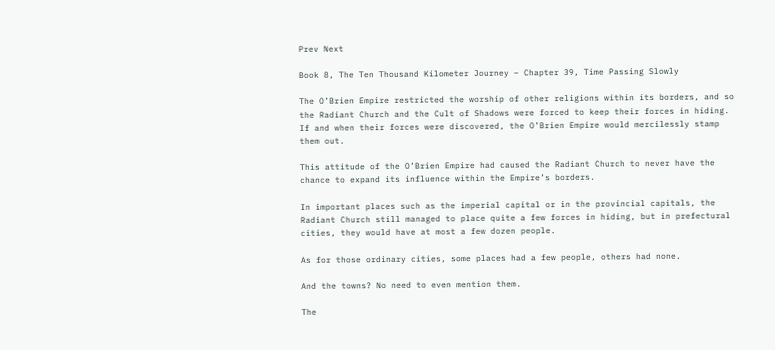Prev Next

Book 8, The Ten Thousand Kilometer Journey – Chapter 39, Time Passing Slowly

The O’Brien Empire restricted the worship of other religions within its borders, and so the Radiant Church and the Cult of Shadows were forced to keep their forces in hiding. If and when their forces were discovered, the O’Brien Empire would mercilessly stamp them out.

This attitude of the O’Brien Empire had caused the Radiant Church to never have the chance to expand its influence within the Empire’s borders.

In important places such as the imperial capital or in the provincial capitals, the Radiant Church still managed to place quite a few forces in hiding, but in prefectural cities, they would have at most a few dozen people.

As for those ordinary cities, some places had a few people, others had none.

And the towns? No need to even mention them.

The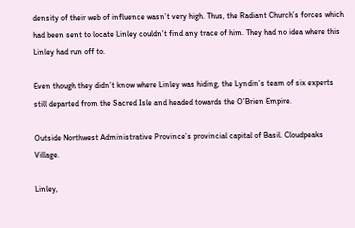density of their web of influence wasn’t very high. Thus, the Radiant Church’s forces which had been sent to locate Linley couldn’t find any trace of him. They had no idea where this Linley had run off to.

Even though they didn’t know where Linley was hiding, the Lyndin’s team of six experts still departed from the Sacred Isle and headed towards the O’Brien Empire.

Outside Northwest Administrative Province’s provincial capital of Basil. Cloudpeaks Village.

Linley,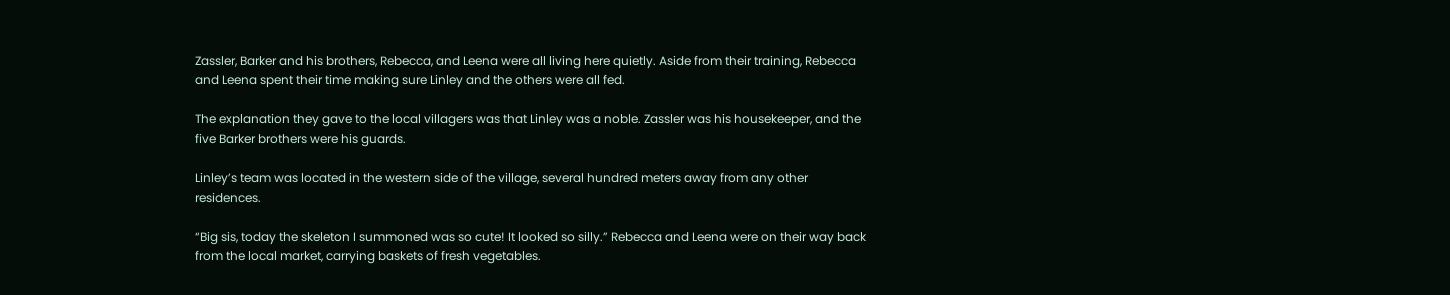Zassler, Barker and his brothers, Rebecca, and Leena were all living here quietly. Aside from their training, Rebecca and Leena spent their time making sure Linley and the others were all fed.

The explanation they gave to the local villagers was that Linley was a noble. Zassler was his housekeeper, and the five Barker brothers were his guards.

Linley’s team was located in the western side of the village, several hundred meters away from any other residences.

“Big sis, today the skeleton I summoned was so cute! It looked so silly.” Rebecca and Leena were on their way back from the local market, carrying baskets of fresh vegetables.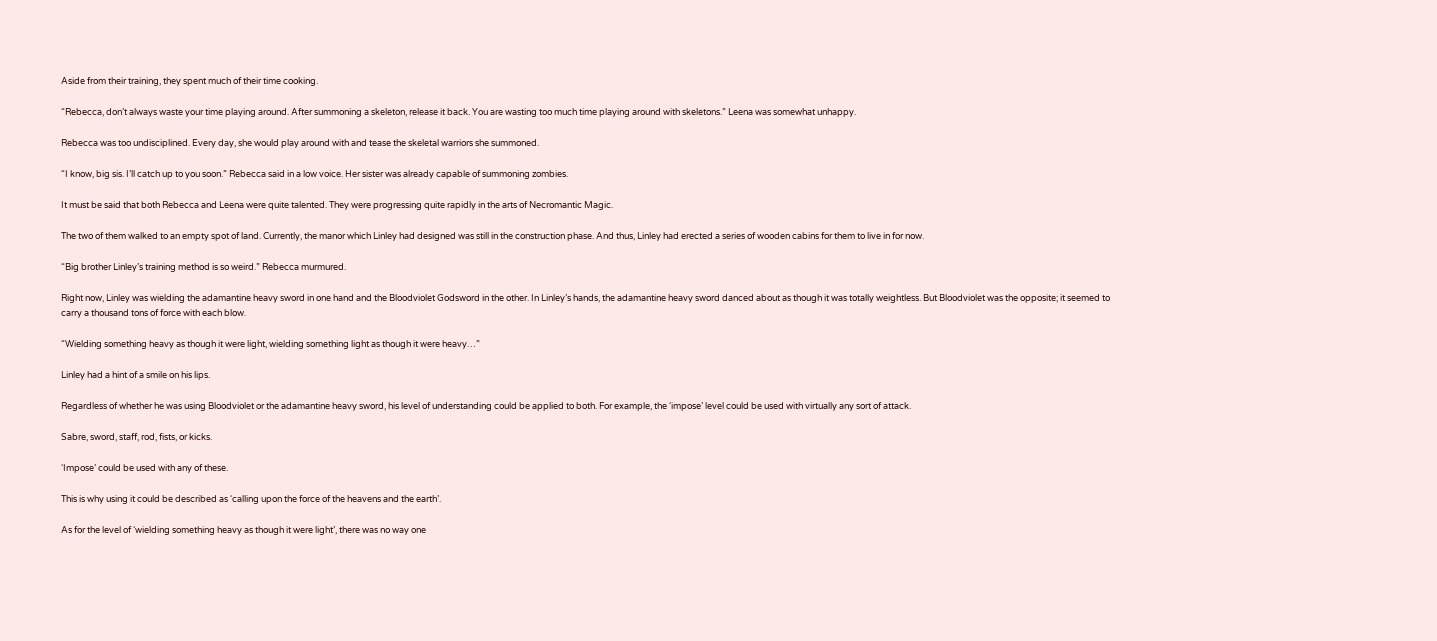Aside from their training, they spent much of their time cooking.

“Rebecca, don’t always waste your time playing around. After summoning a skeleton, release it back. You are wasting too much time playing around with skeletons.” Leena was somewhat unhappy.

Rebecca was too undisciplined. Every day, she would play around with and tease the skeletal warriors she summoned.

“I know, big sis. I’ll catch up to you soon.” Rebecca said in a low voice. Her sister was already capable of summoning zombies.

It must be said that both Rebecca and Leena were quite talented. They were progressing quite rapidly in the arts of Necromantic Magic.

The two of them walked to an empty spot of land. Currently, the manor which Linley had designed was still in the construction phase. And thus, Linley had erected a series of wooden cabins for them to live in for now.

“Big brother Linley’s training method is so weird.” Rebecca murmured.

Right now, Linley was wielding the adamantine heavy sword in one hand and the Bloodviolet Godsword in the other. In Linley’s hands, the adamantine heavy sword danced about as though it was totally weightless. But Bloodviolet was the opposite; it seemed to carry a thousand tons of force with each blow.

“Wielding something heavy as though it were light, wielding something light as though it were heavy…”

Linley had a hint of a smile on his lips.

Regardless of whether he was using Bloodviolet or the adamantine heavy sword, his level of understanding could be applied to both. For example, the ‘impose’ level could be used with virtually any sort of attack.

Sabre, sword, staff, rod, fists, or kicks.

‘Impose’ could be used with any of these.

This is why using it could be described as ‘calling upon the force of the heavens and the earth’.

As for the level of ‘wielding something heavy as though it were light’, there was no way one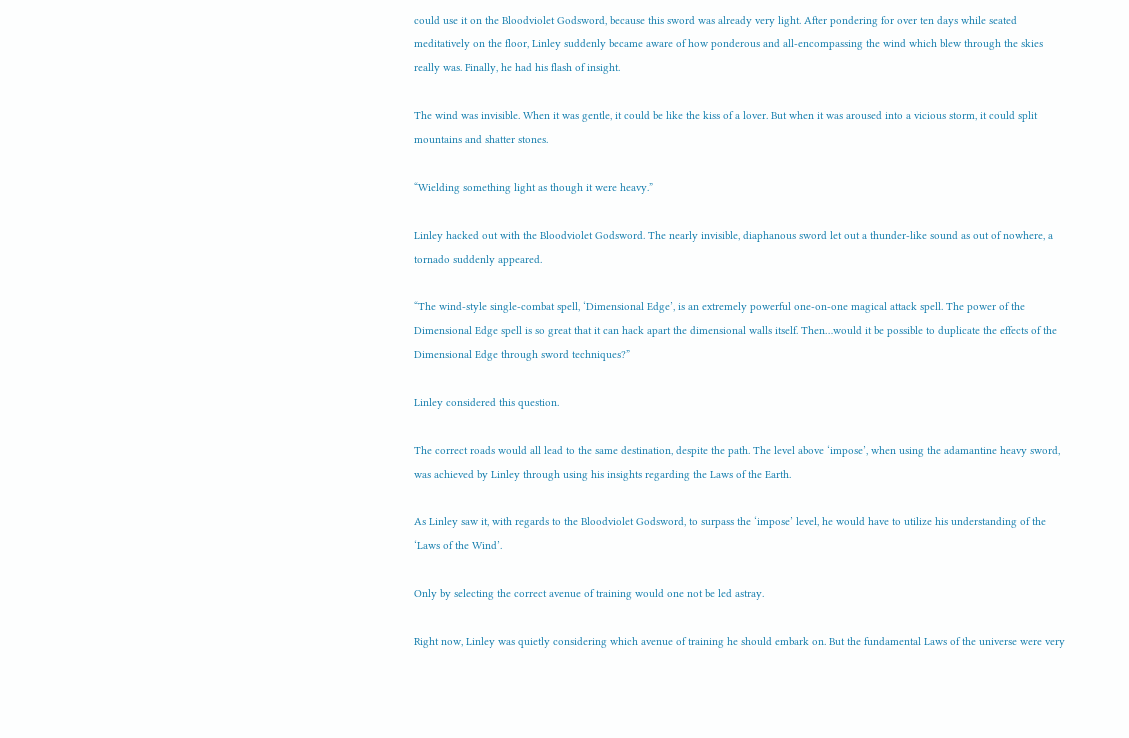could use it on the Bloodviolet Godsword, because this sword was already very light. After pondering for over ten days while seated meditatively on the floor, Linley suddenly became aware of how ponderous and all-encompassing the wind which blew through the skies really was. Finally, he had his flash of insight.

The wind was invisible. When it was gentle, it could be like the kiss of a lover. But when it was aroused into a vicious storm, it could split mountains and shatter stones.

“Wielding something light as though it were heavy.”

Linley hacked out with the Bloodviolet Godsword. The nearly invisible, diaphanous sword let out a thunder-like sound as out of nowhere, a tornado suddenly appeared.

“The wind-style single-combat spell, ‘Dimensional Edge’, is an extremely powerful one-on-one magical attack spell. The power of the Dimensional Edge spell is so great that it can hack apart the dimensional walls itself. Then…would it be possible to duplicate the effects of the Dimensional Edge through sword techniques?”

Linley considered this question.

The correct roads would all lead to the same destination, despite the path. The level above ‘impose’, when using the adamantine heavy sword, was achieved by Linley through using his insights regarding the Laws of the Earth.

As Linley saw it, with regards to the Bloodviolet Godsword, to surpass the ‘impose’ level, he would have to utilize his understanding of the ‘Laws of the Wind’.

Only by selecting the correct avenue of training would one not be led astray.

Right now, Linley was quietly considering which avenue of training he should embark on. But the fundamental Laws of the universe were very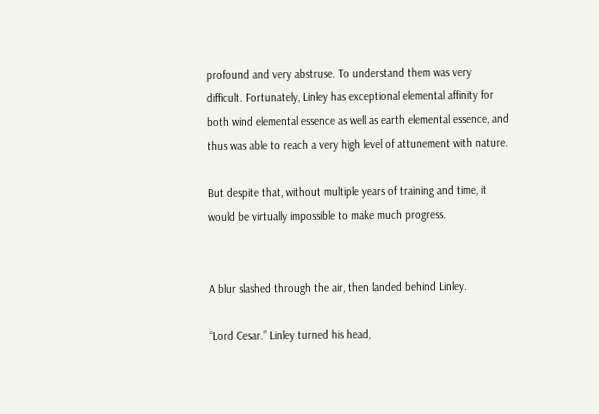profound and very abstruse. To understand them was very difficult. Fortunately, Linley has exceptional elemental affinity for both wind elemental essence as well as earth elemental essence, and thus was able to reach a very high level of attunement with nature.

But despite that, without multiple years of training and time, it would be virtually impossible to make much progress.


A blur slashed through the air, then landed behind Linley.

“Lord Cesar.” Linley turned his head,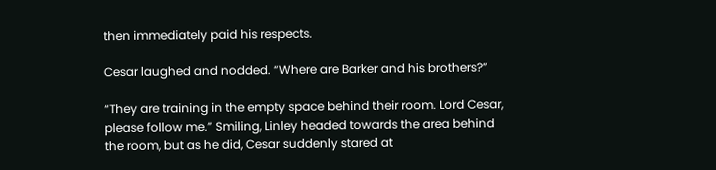then immediately paid his respects.

Cesar laughed and nodded. “Where are Barker and his brothers?”

“They are training in the empty space behind their room. Lord Cesar, please follow me.” Smiling, Linley headed towards the area behind the room, but as he did, Cesar suddenly stared at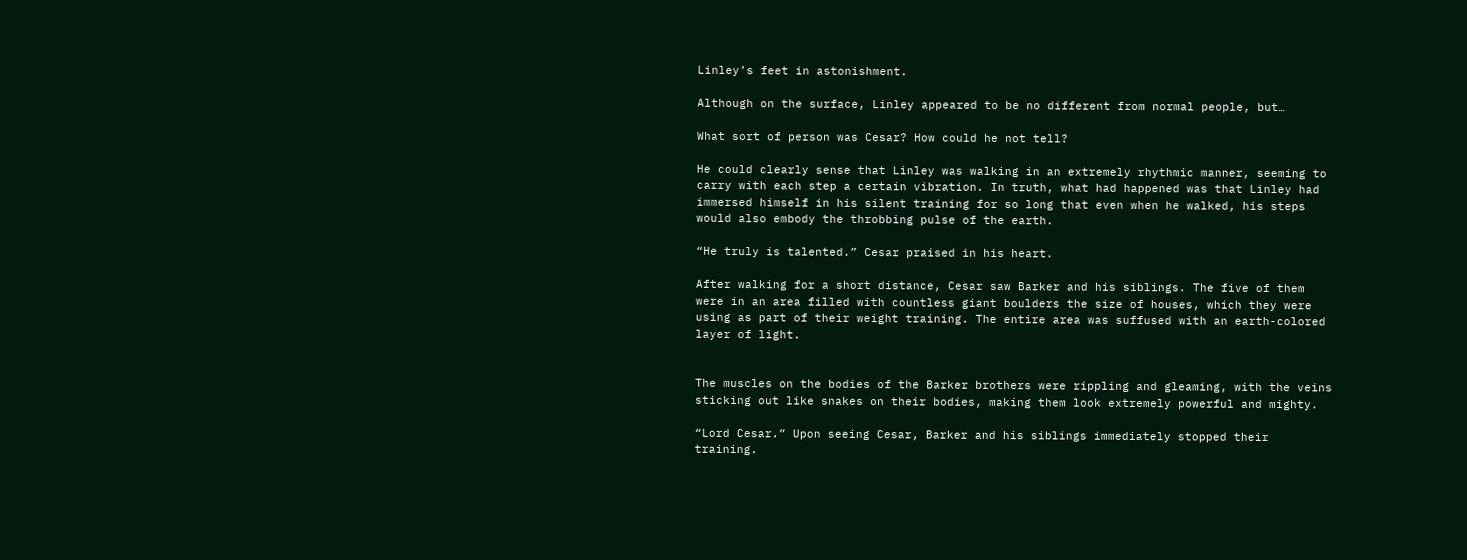Linley’s feet in astonishment.

Although on the surface, Linley appeared to be no different from normal people, but…

What sort of person was Cesar? How could he not tell?

He could clearly sense that Linley was walking in an extremely rhythmic manner, seeming to carry with each step a certain vibration. In truth, what had happened was that Linley had immersed himself in his silent training for so long that even when he walked, his steps would also embody the throbbing pulse of the earth.

“He truly is talented.” Cesar praised in his heart.

After walking for a short distance, Cesar saw Barker and his siblings. The five of them were in an area filled with countless giant boulders the size of houses, which they were using as part of their weight training. The entire area was suffused with an earth-colored layer of light.


The muscles on the bodies of the Barker brothers were rippling and gleaming, with the veins sticking out like snakes on their bodies, making them look extremely powerful and mighty.

“Lord Cesar.” Upon seeing Cesar, Barker and his siblings immediately stopped their training.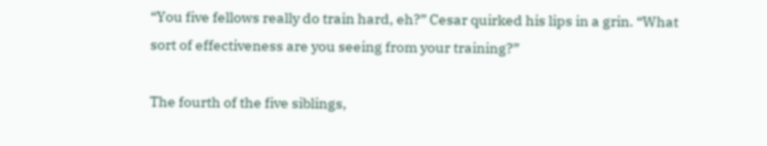“You five fellows really do train hard, eh?” Cesar quirked his lips in a grin. “What sort of effectiveness are you seeing from your training?”

The fourth of the five siblings,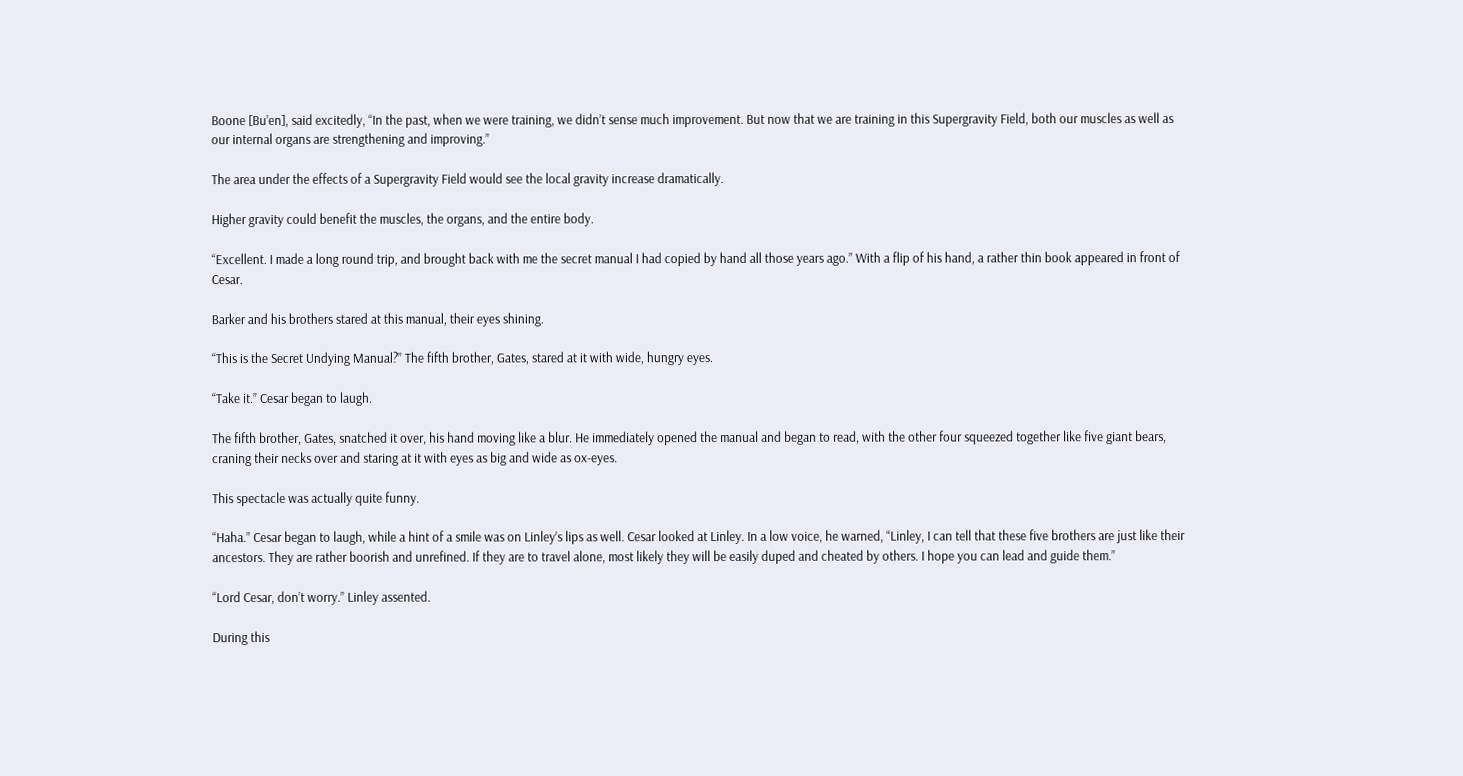Boone [Bu’en], said excitedly, “In the past, when we were training, we didn’t sense much improvement. But now that we are training in this Supergravity Field, both our muscles as well as our internal organs are strengthening and improving.”

The area under the effects of a Supergravity Field would see the local gravity increase dramatically.

Higher gravity could benefit the muscles, the organs, and the entire body.

“Excellent. I made a long round trip, and brought back with me the secret manual I had copied by hand all those years ago.” With a flip of his hand, a rather thin book appeared in front of Cesar.

Barker and his brothers stared at this manual, their eyes shining.

“This is the Secret Undying Manual?” The fifth brother, Gates, stared at it with wide, hungry eyes.

“Take it.” Cesar began to laugh.

The fifth brother, Gates, snatched it over, his hand moving like a blur. He immediately opened the manual and began to read, with the other four squeezed together like five giant bears, craning their necks over and staring at it with eyes as big and wide as ox-eyes.

This spectacle was actually quite funny.

“Haha.” Cesar began to laugh, while a hint of a smile was on Linley’s lips as well. Cesar looked at Linley. In a low voice, he warned, “Linley, I can tell that these five brothers are just like their ancestors. They are rather boorish and unrefined. If they are to travel alone, most likely they will be easily duped and cheated by others. I hope you can lead and guide them.”

“Lord Cesar, don’t worry.” Linley assented.

During this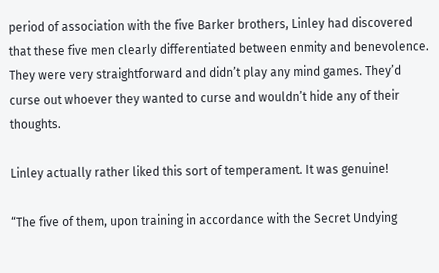period of association with the five Barker brothers, Linley had discovered that these five men clearly differentiated between enmity and benevolence. They were very straightforward and didn’t play any mind games. They’d curse out whoever they wanted to curse and wouldn’t hide any of their thoughts.

Linley actually rather liked this sort of temperament. It was genuine!

“The five of them, upon training in accordance with the Secret Undying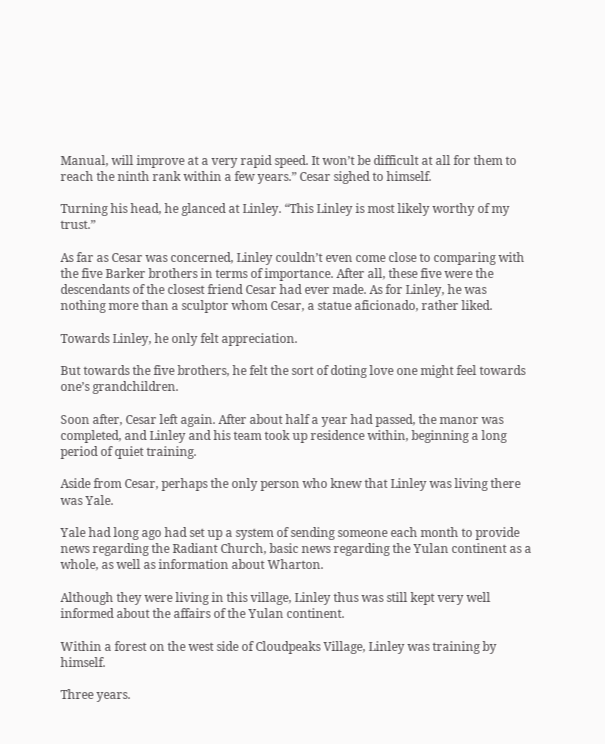Manual, will improve at a very rapid speed. It won’t be difficult at all for them to reach the ninth rank within a few years.” Cesar sighed to himself.

Turning his head, he glanced at Linley. “This Linley is most likely worthy of my trust.”

As far as Cesar was concerned, Linley couldn’t even come close to comparing with the five Barker brothers in terms of importance. After all, these five were the descendants of the closest friend Cesar had ever made. As for Linley, he was nothing more than a sculptor whom Cesar, a statue aficionado, rather liked.

Towards Linley, he only felt appreciation.

But towards the five brothers, he felt the sort of doting love one might feel towards one’s grandchildren.

Soon after, Cesar left again. After about half a year had passed, the manor was completed, and Linley and his team took up residence within, beginning a long period of quiet training.

Aside from Cesar, perhaps the only person who knew that Linley was living there was Yale.

Yale had long ago had set up a system of sending someone each month to provide news regarding the Radiant Church, basic news regarding the Yulan continent as a whole, as well as information about Wharton.

Although they were living in this village, Linley thus was still kept very well informed about the affairs of the Yulan continent.

Within a forest on the west side of Cloudpeaks Village, Linley was training by himself.

Three years.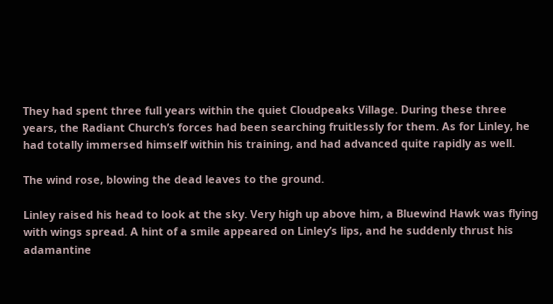They had spent three full years within the quiet Cloudpeaks Village. During these three years, the Radiant Church’s forces had been searching fruitlessly for them. As for Linley, he had totally immersed himself within his training, and had advanced quite rapidly as well.

The wind rose, blowing the dead leaves to the ground.

Linley raised his head to look at the sky. Very high up above him, a Bluewind Hawk was flying with wings spread. A hint of a smile appeared on Linley’s lips, and he suddenly thrust his adamantine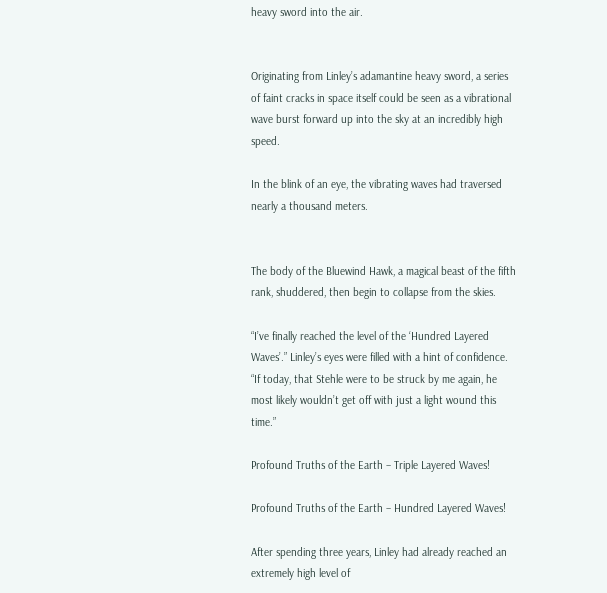heavy sword into the air.


Originating from Linley’s adamantine heavy sword, a series of faint cracks in space itself could be seen as a vibrational wave burst forward up into the sky at an incredibly high speed.

In the blink of an eye, the vibrating waves had traversed nearly a thousand meters.


The body of the Bluewind Hawk, a magical beast of the fifth rank, shuddered, then begin to collapse from the skies.

“I’ve finally reached the level of the ‘Hundred Layered Waves’.” Linley’s eyes were filled with a hint of confidence. “If today, that Stehle were to be struck by me again, he most likely wouldn’t get off with just a light wound this time.”

Profound Truths of the Earth – Triple Layered Waves!

Profound Truths of the Earth – Hundred Layered Waves!

After spending three years, Linley had already reached an extremely high level of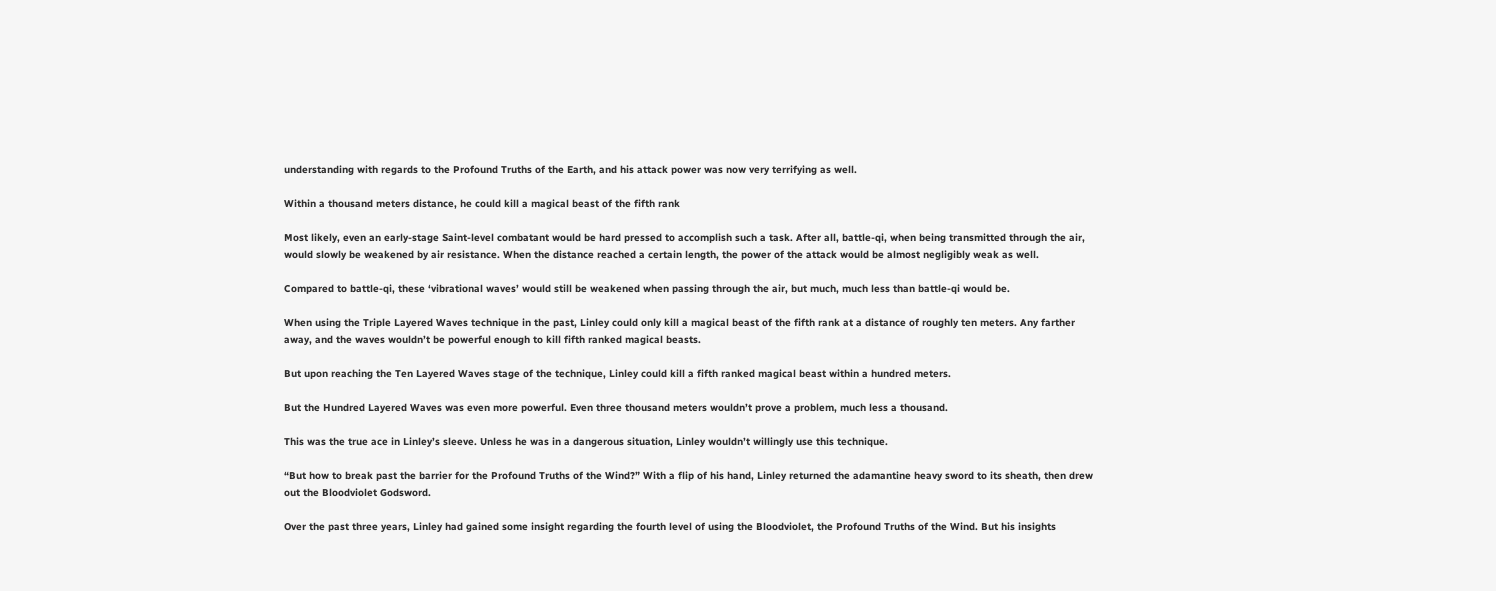understanding with regards to the Profound Truths of the Earth, and his attack power was now very terrifying as well.

Within a thousand meters distance, he could kill a magical beast of the fifth rank

Most likely, even an early-stage Saint-level combatant would be hard pressed to accomplish such a task. After all, battle-qi, when being transmitted through the air, would slowly be weakened by air resistance. When the distance reached a certain length, the power of the attack would be almost negligibly weak as well.

Compared to battle-qi, these ‘vibrational waves’ would still be weakened when passing through the air, but much, much less than battle-qi would be.

When using the Triple Layered Waves technique in the past, Linley could only kill a magical beast of the fifth rank at a distance of roughly ten meters. Any farther away, and the waves wouldn’t be powerful enough to kill fifth ranked magical beasts.

But upon reaching the Ten Layered Waves stage of the technique, Linley could kill a fifth ranked magical beast within a hundred meters.

But the Hundred Layered Waves was even more powerful. Even three thousand meters wouldn’t prove a problem, much less a thousand.

This was the true ace in Linley’s sleeve. Unless he was in a dangerous situation, Linley wouldn’t willingly use this technique.

“But how to break past the barrier for the Profound Truths of the Wind?” With a flip of his hand, Linley returned the adamantine heavy sword to its sheath, then drew out the Bloodviolet Godsword.

Over the past three years, Linley had gained some insight regarding the fourth level of using the Bloodviolet, the Profound Truths of the Wind. But his insights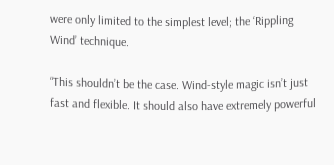were only limited to the simplest level; the ‘Rippling Wind’ technique.

“This shouldn’t be the case. Wind-style magic isn’t just fast and flexible. It should also have extremely powerful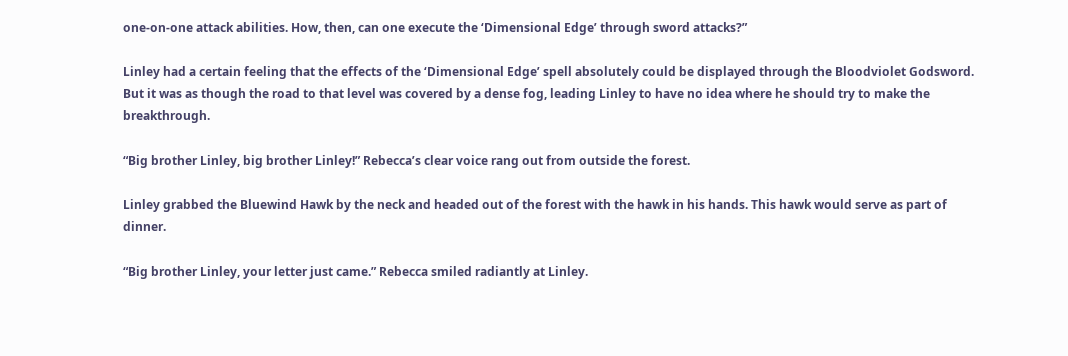one-on-one attack abilities. How, then, can one execute the ‘Dimensional Edge’ through sword attacks?”

Linley had a certain feeling that the effects of the ‘Dimensional Edge’ spell absolutely could be displayed through the Bloodviolet Godsword. But it was as though the road to that level was covered by a dense fog, leading Linley to have no idea where he should try to make the breakthrough.

“Big brother Linley, big brother Linley!” Rebecca’s clear voice rang out from outside the forest.

Linley grabbed the Bluewind Hawk by the neck and headed out of the forest with the hawk in his hands. This hawk would serve as part of dinner.

“Big brother Linley, your letter just came.” Rebecca smiled radiantly at Linley.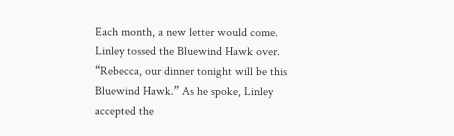Each month, a new letter would come. Linley tossed the Bluewind Hawk over. “Rebecca, our dinner tonight will be this Bluewind Hawk.” As he spoke, Linley accepted the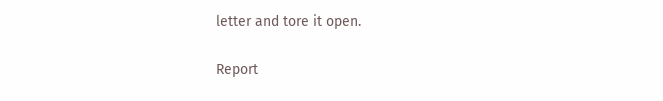letter and tore it open.

Report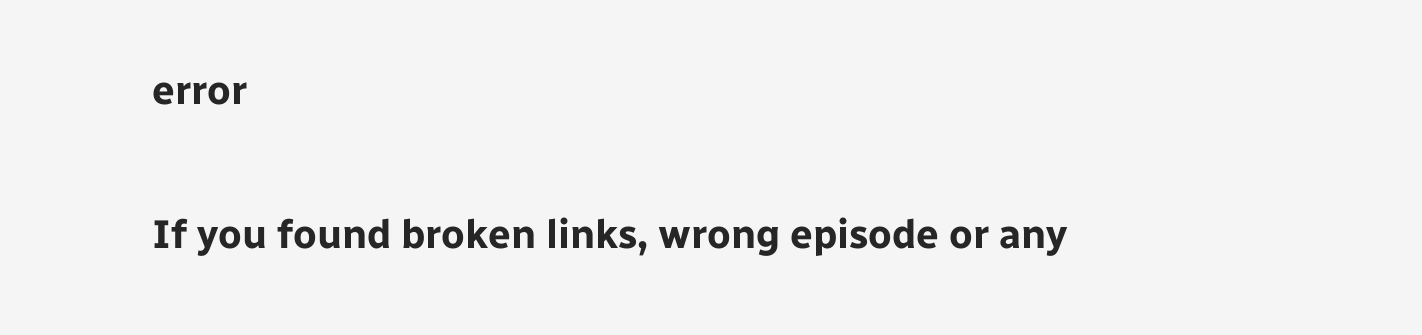error

If you found broken links, wrong episode or any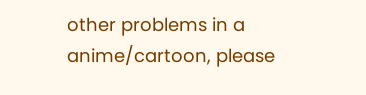other problems in a anime/cartoon, please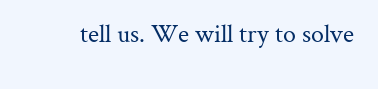tell us. We will try to solve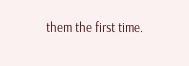them the first time.